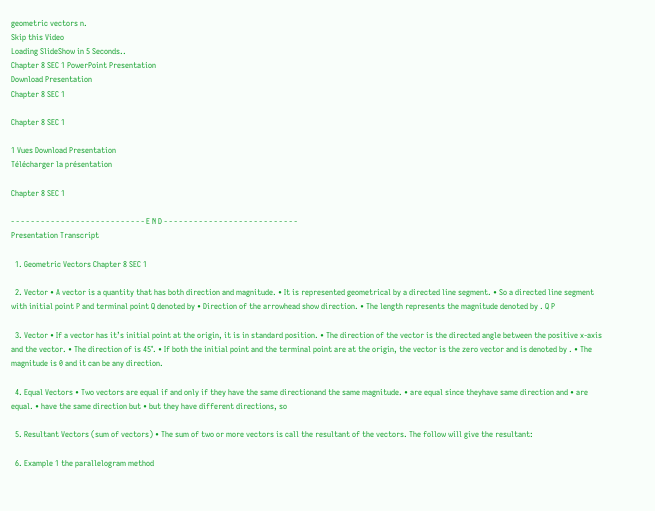geometric vectors n.
Skip this Video
Loading SlideShow in 5 Seconds..
Chapter 8 SEC 1 PowerPoint Presentation
Download Presentation
Chapter 8 SEC 1

Chapter 8 SEC 1

1 Vues Download Presentation
Télécharger la présentation

Chapter 8 SEC 1

- - - - - - - - - - - - - - - - - - - - - - - - - - - E N D - - - - - - - - - - - - - - - - - - - - - - - - - - -
Presentation Transcript

  1. Geometric Vectors Chapter 8 SEC 1

  2. Vector • A vector is a quantity that has both direction and magnitude. • It is represented geometrical by a directed line segment. • So a directed line segment with initial point P and terminal point Q denoted by • Direction of the arrowhead show direction. • The length represents the magnitude denoted by . Q P

  3. Vector • If a vector has it’s initial point at the origin, it is in standard position. • The direction of the vector is the directed angle between the positive x-axis and the vector. • The direction of is 45°. • If both the initial point and the terminal point are at the origin, the vector is the zero vector and is denoted by . • The magnitude is 0 and it can be any direction.

  4. Equal Vectors • Two vectors are equal if and only if they have the same directionand the same magnitude. • are equal since theyhave same direction and • are equal. • have the same direction but • but they have different directions, so

  5. Resultant Vectors (sum of vectors) • The sum of two or more vectors is call the resultant of the vectors. The follow will give the resultant:

  6. Example 1 the parallelogram method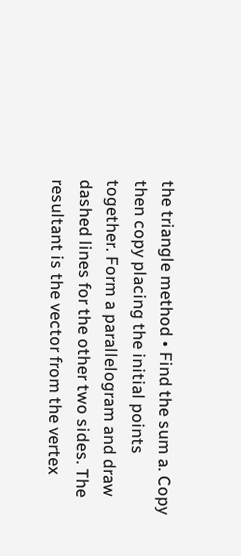the triangle method • Find the sum a. Copy then copy placing the initial points together. Form a parallelogram and draw dashed lines for the other two sides. The resultant is the vector from the vertex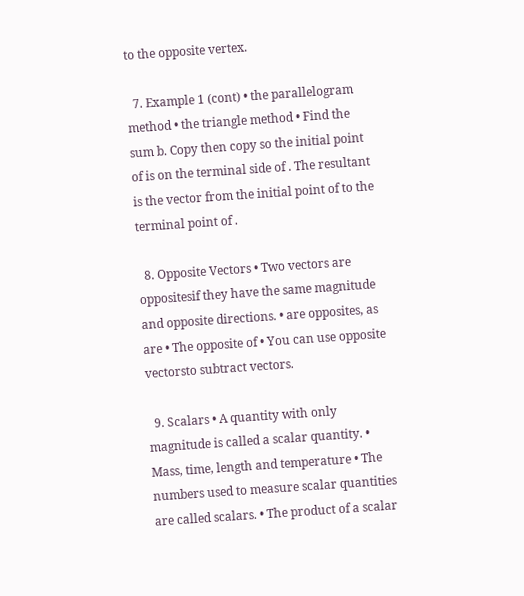to the opposite vertex.

  7. Example 1 (cont) • the parallelogram method • the triangle method • Find the sum b. Copy then copy so the initial point of is on the terminal side of . The resultant is the vector from the initial point of to the terminal point of .

  8. Opposite Vectors • Two vectors are oppositesif they have the same magnitude and opposite directions. • are opposites, as are • The opposite of • You can use opposite vectorsto subtract vectors.

  9. Scalars • A quantity with only magnitude is called a scalar quantity. • Mass, time, length and temperature • The numbers used to measure scalar quantities are called scalars. • The product of a scalar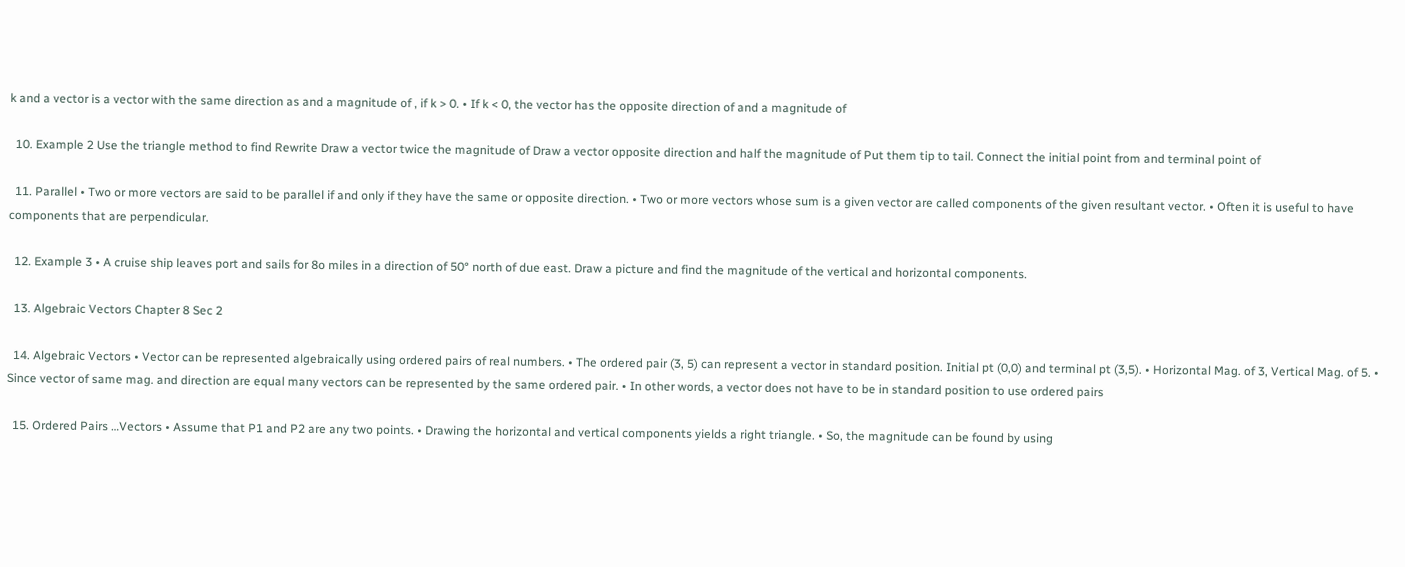k and a vector is a vector with the same direction as and a magnitude of , if k > 0. • If k < 0, the vector has the opposite direction of and a magnitude of

  10. Example 2 Use the triangle method to find Rewrite Draw a vector twice the magnitude of Draw a vector opposite direction and half the magnitude of Put them tip to tail. Connect the initial point from and terminal point of

  11. Parallel • Two or more vectors are said to be parallel if and only if they have the same or opposite direction. • Two or more vectors whose sum is a given vector are called components of the given resultant vector. • Often it is useful to have components that are perpendicular.

  12. Example 3 • A cruise ship leaves port and sails for 8o miles in a direction of 50° north of due east. Draw a picture and find the magnitude of the vertical and horizontal components.

  13. Algebraic Vectors Chapter 8 Sec 2

  14. Algebraic Vectors • Vector can be represented algebraically using ordered pairs of real numbers. • The ordered pair (3, 5) can represent a vector in standard position. Initial pt (0,0) and terminal pt (3,5). • Horizontal Mag. of 3, Vertical Mag. of 5. • Since vector of same mag. and direction are equal many vectors can be represented by the same ordered pair. • In other words, a vector does not have to be in standard position to use ordered pairs

  15. Ordered Pairs …Vectors • Assume that P1 and P2 are any two points. • Drawing the horizontal and vertical components yields a right triangle. • So, the magnitude can be found by using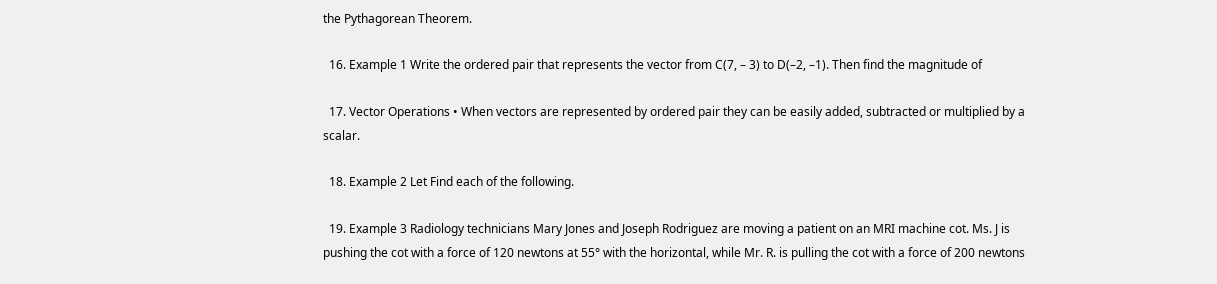the Pythagorean Theorem.

  16. Example 1 Write the ordered pair that represents the vector from C(7, – 3) to D(–2, –1). Then find the magnitude of

  17. Vector Operations • When vectors are represented by ordered pair they can be easily added, subtracted or multiplied by a scalar.

  18. Example 2 Let Find each of the following.

  19. Example 3 Radiology technicians Mary Jones and Joseph Rodriguez are moving a patient on an MRI machine cot. Ms. J is pushing the cot with a force of 120 newtons at 55° with the horizontal, while Mr. R. is pulling the cot with a force of 200 newtons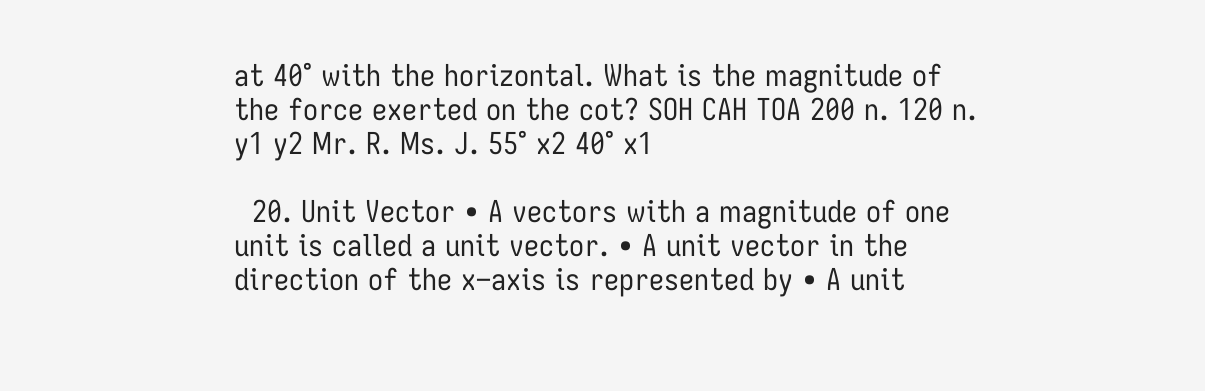at 40° with the horizontal. What is the magnitude of the force exerted on the cot? SOH CAH TOA 200 n. 120 n. y1 y2 Mr. R. Ms. J. 55° x2 40° x1

  20. Unit Vector • A vectors with a magnitude of one unit is called a unit vector. • A unit vector in the direction of the x–axis is represented by • A unit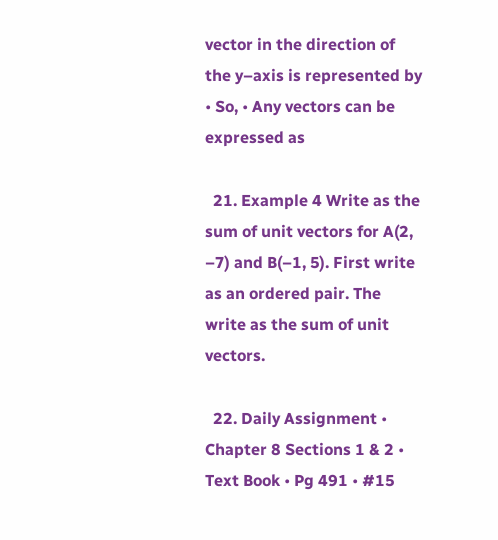vector in the direction of the y–axis is represented by • So, • Any vectors can be expressed as

  21. Example 4 Write as the sum of unit vectors for A(2, –7) and B(–1, 5). First write as an ordered pair. The write as the sum of unit vectors.

  22. Daily Assignment • Chapter 8 Sections 1 & 2 • Text Book • Pg 491 • #15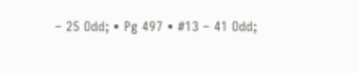– 25 Odd; • Pg 497 • #13 – 41 Odd;